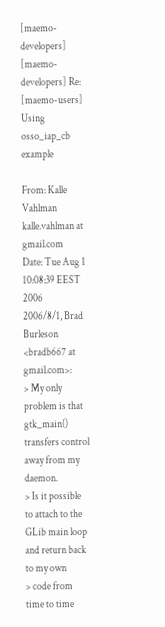[maemo-developers] [maemo-developers] Re: [maemo-users] Using osso_iap_cb example

From: Kalle Vahlman kalle.vahlman at gmail.com
Date: Tue Aug 1 10:08:39 EEST 2006
2006/8/1, Brad Burleson <bradb667 at gmail.com>:
> My only problem is that gtk_main() transfers control away from my daemon.
> Is it possible to attach to the GLib main loop and return back to my own
> code from time to time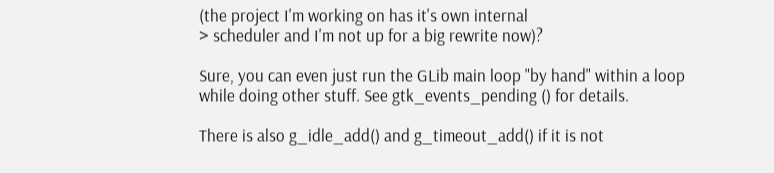(the project I'm working on has it's own internal
> scheduler and I'm not up for a big rewrite now)?

Sure, you can even just run the GLib main loop "by hand" within a loop
while doing other stuff. See gtk_events_pending () for details.

There is also g_idle_add() and g_timeout_add() if it is not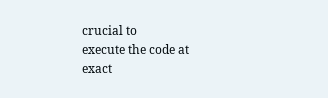crucial to
execute the code at exact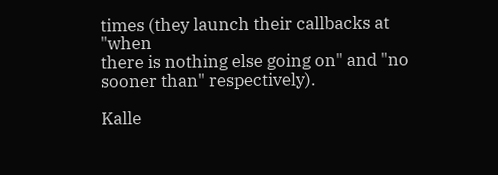times (they launch their callbacks at "when
there is nothing else going on" and "no sooner than" respectively).

Kalle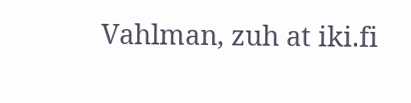Vahlman, zuh at iki.fi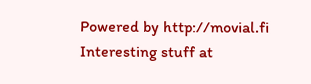Powered by http://movial.fi
Interesting stuff at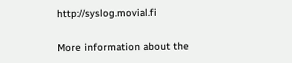http://syslog.movial.fi

More information about the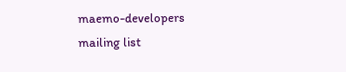maemo-developers mailing list